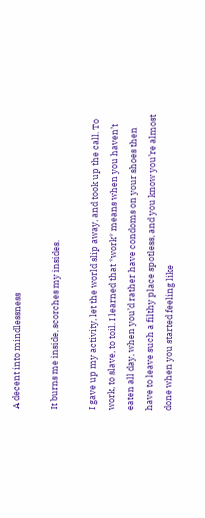A decent into mindlessness

It burns me inside, scorches my insides.

I gave up my activity, let the world slip away, and took up the call. To work, to slave, to toil. I learned that *work* means when you haven’t eaten all day, when you’d rather have condoms on your shoes then have to leave such a filthy place spotless, and you know you’re almost done when you started feeling like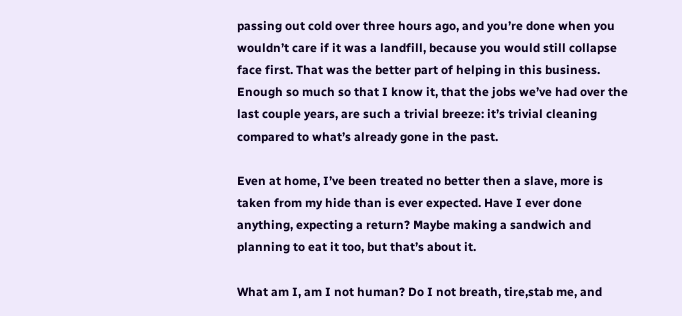passing out cold over three hours ago, and you’re done when you wouldn’t care if it was a landfill, because you would still collapse face first. That was the better part of helping in this business. Enough so much so that I know it, that the jobs we’ve had over the last couple years, are such a trivial breeze: it’s trivial cleaning compared to what’s already gone in the past.

Even at home, I’ve been treated no better then a slave, more is taken from my hide than is ever expected. Have I ever done anything, expecting a return? Maybe making a sandwich and planning to eat it too, but that’s about it.

What am I, am I not human? Do I not breath, tire,stab me, and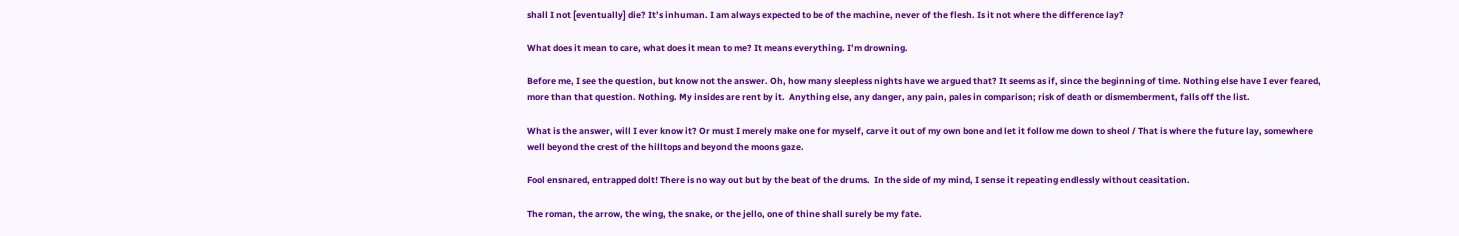shall I not [eventually] die? It’s inhuman. I am always expected to be of the machine, never of the flesh. Is it not where the difference lay?

What does it mean to care, what does it mean to me? It means everything. I’m drowning.

Before me, I see the question, but know not the answer. Oh, how many sleepless nights have we argued that? It seems as if, since the beginning of time. Nothing else have I ever feared, more than that question. Nothing. My insides are rent by it.  Anything else, any danger, any pain, pales in comparison; risk of death or dismemberment, falls off the list.

What is the answer, will I ever know it? Or must I merely make one for myself, carve it out of my own bone and let it follow me down to sheol / That is where the future lay, somewhere well beyond the crest of the hilltops and beyond the moons gaze.

Fool ensnared, entrapped dolt! There is no way out but by the beat of the drums.  In the side of my mind, I sense it repeating endlessly without ceasitation.

The roman, the arrow, the wing, the snake, or the jello, one of thine shall surely be my fate.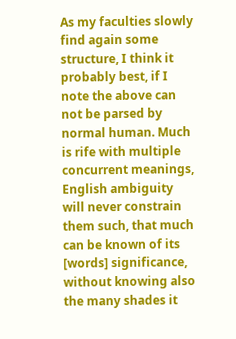As my faculties slowly find again some structure, I think it probably best, if I note the above can not be parsed by normal human. Much is rife with multiple concurrent meanings,  English ambiguity will never constrain them such, that much can be known of its [words] significance, without knowing also the many shades it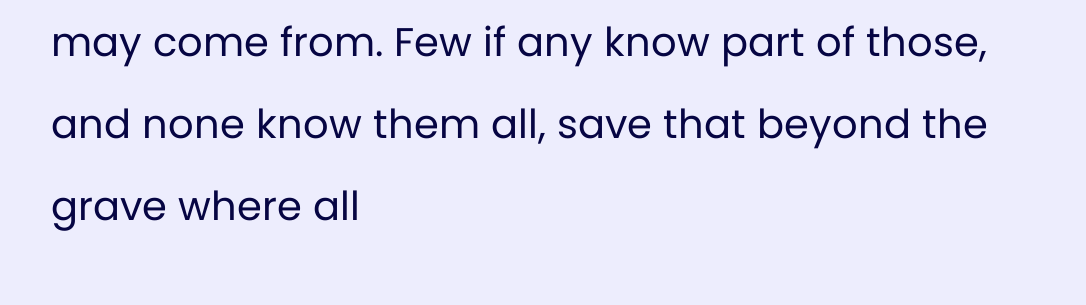may come from. Few if any know part of those, and none know them all, save that beyond the grave where all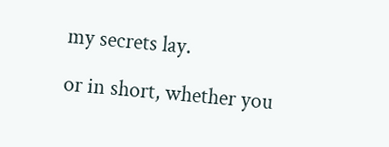my secrets lay.

or in short, whether you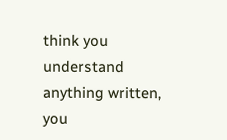think you understand anything written, you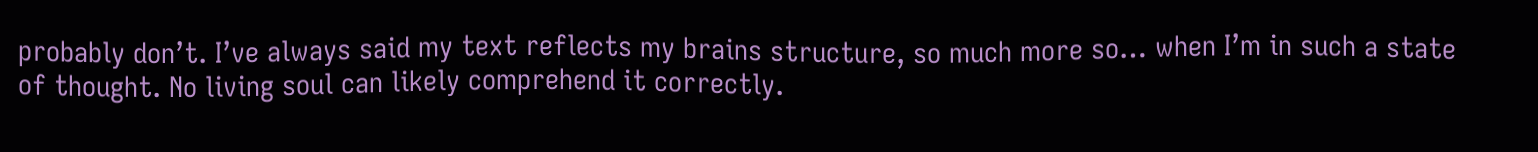probably don’t. I’ve always said my text reflects my brains structure, so much more so… when I’m in such a state of thought. No living soul can likely comprehend it correctly.